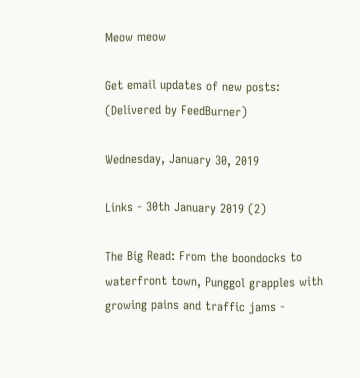Meow meow

Get email updates of new posts:        (Delivered by FeedBurner)

Wednesday, January 30, 2019

Links - 30th January 2019 (2)

The Big Read: From the boondocks to waterfront town, Punggol grapples with growing pains and traffic jams -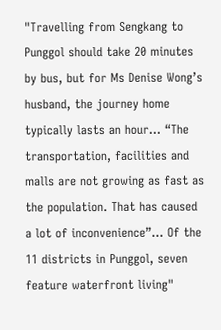"Travelling from Sengkang to Punggol should take 20 minutes by bus, but for Ms Denise Wong’s husband, the journey home typically lasts an hour... “The transportation, facilities and malls are not growing as fast as the population. That has caused a lot of inconvenience”... Of the 11 districts in Punggol, seven feature waterfront living"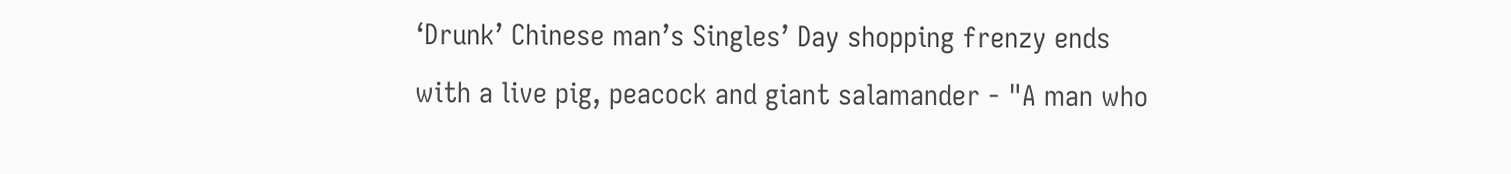‘Drunk’ Chinese man’s Singles’ Day shopping frenzy ends with a live pig, peacock and giant salamander - "A man who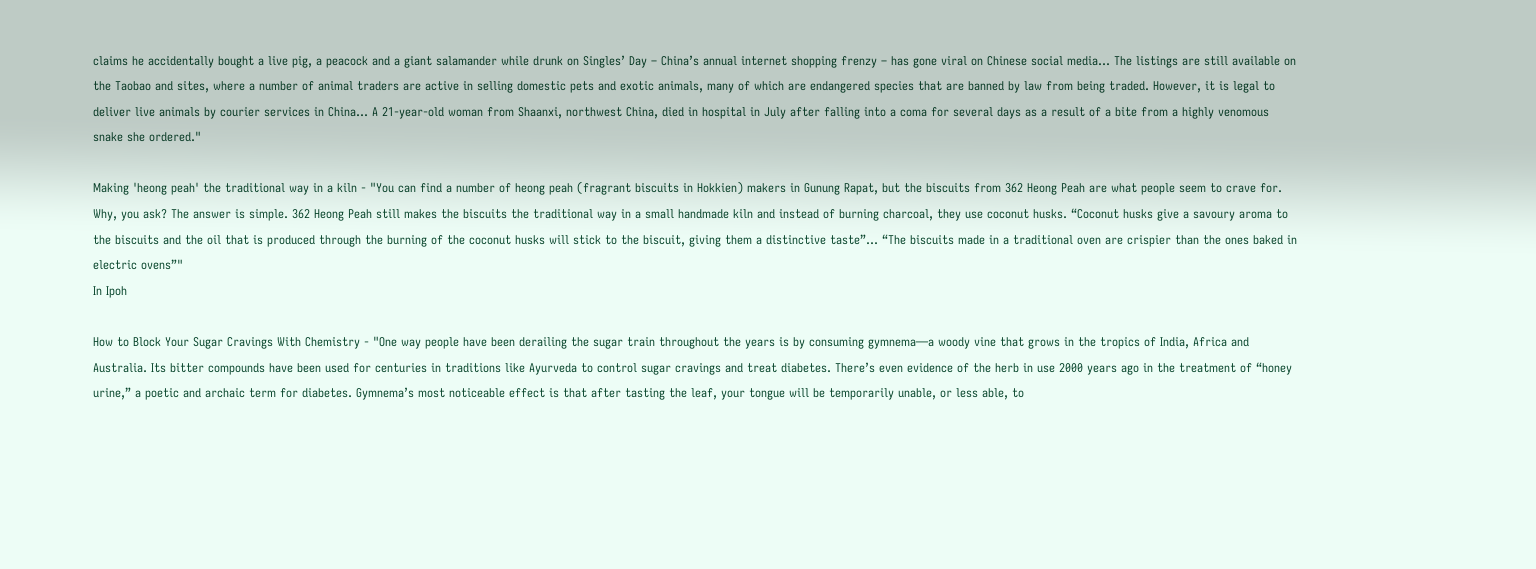claims he accidentally bought a live pig, a peacock and a giant salamander while drunk on Singles’ Day – China’s annual internet shopping frenzy – has gone viral on Chinese social media... The listings are still available on the Taobao and sites, where a number of animal traders are active in selling domestic pets and exotic animals, many of which are endangered species that are banned by law from being traded. However, it is legal to deliver live animals by courier services in China... A 21-year-old woman from Shaanxi, northwest China, died in hospital in July after falling into a coma for several days as a result of a bite from a highly venomous snake she ordered."

Making 'heong peah' the traditional way in a kiln - "You can find a number of heong peah (fragrant biscuits in Hokkien) makers in Gunung Rapat, but the biscuits from 362 Heong Peah are what people seem to crave for. Why, you ask? The answer is simple. 362 Heong Peah still makes the biscuits the traditional way in a small handmade kiln and instead of burning charcoal, they use coconut husks. “Coconut husks give a savoury aroma to the biscuits and the oil that is produced through the burning of the coconut husks will stick to the biscuit, giving them a distinctive taste”... “The biscuits made in a traditional oven are crispier than the ones baked in electric ovens”"
In Ipoh

How to Block Your Sugar Cravings With Chemistry - "One way people have been derailing the sugar train throughout the years is by consuming gymnema—a woody vine that grows in the tropics of India, Africa and Australia. Its bitter compounds have been used for centuries in traditions like Ayurveda to control sugar cravings and treat diabetes. There’s even evidence of the herb in use 2000 years ago in the treatment of “honey urine,” a poetic and archaic term for diabetes. Gymnema’s most noticeable effect is that after tasting the leaf, your tongue will be temporarily unable, or less able, to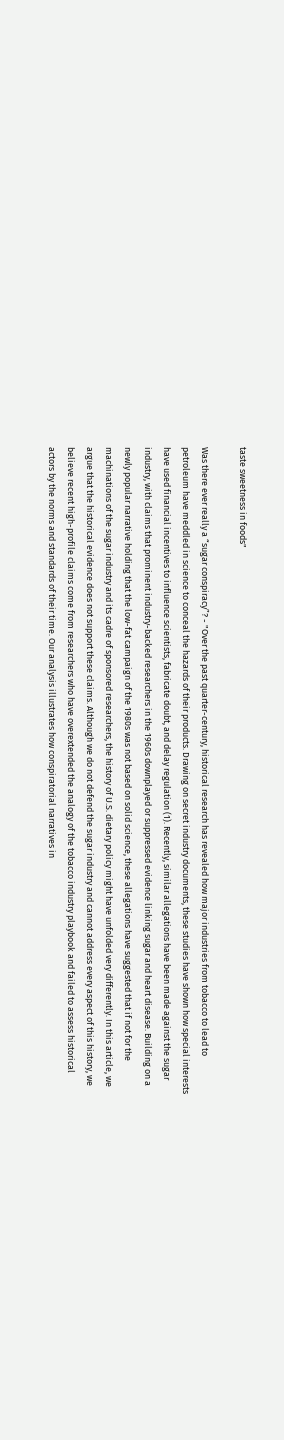taste sweetness in foods"

Was there ever really a “sugar conspiracy”? - "Over the past quarter-century, historical research has revealed how major industries from tobacco to lead to petroleum have meddled in science to conceal the hazards of their products. Drawing on secret industry documents, these studies have shown how special interests have used financial incentives to influence scientists, fabricate doubt, and delay regulation (1). Recently, similar allegations have been made against the sugar industry, with claims that prominent industry-backed researchers in the 1960s downplayed or suppressed evidence linking sugar and heart disease. Building on a newly popular narrative holding that the low-fat campaign of the 1980s was not based on solid science, these allegations have suggested that if not for the machinations of the sugar industry and its cadre of sponsored researchers, the history of U.S. dietary policy might have unfolded very differently. In this article, we argue that the historical evidence does not support these claims. Although we do not defend the sugar industry and cannot address every aspect of this history, we believe recent high-profile claims come from researchers who have overextended the analogy of the tobacco industry playbook and failed to assess historical actors by the norms and standards of their time. Our analysis illustrates how conspiratorial narratives in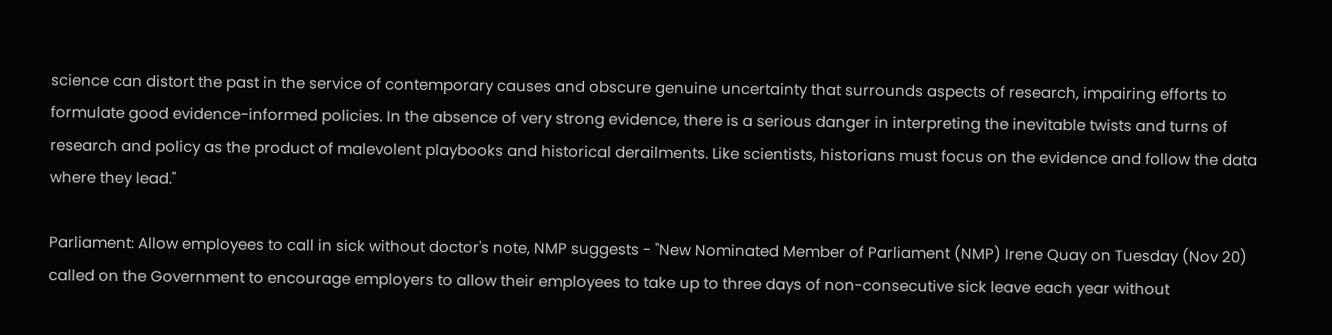science can distort the past in the service of contemporary causes and obscure genuine uncertainty that surrounds aspects of research, impairing efforts to formulate good evidence-informed policies. In the absence of very strong evidence, there is a serious danger in interpreting the inevitable twists and turns of research and policy as the product of malevolent playbooks and historical derailments. Like scientists, historians must focus on the evidence and follow the data where they lead."

Parliament: Allow employees to call in sick without doctor's note, NMP suggests - "New Nominated Member of Parliament (NMP) Irene Quay on Tuesday (Nov 20) called on the Government to encourage employers to allow their employees to take up to three days of non-consecutive sick leave each year without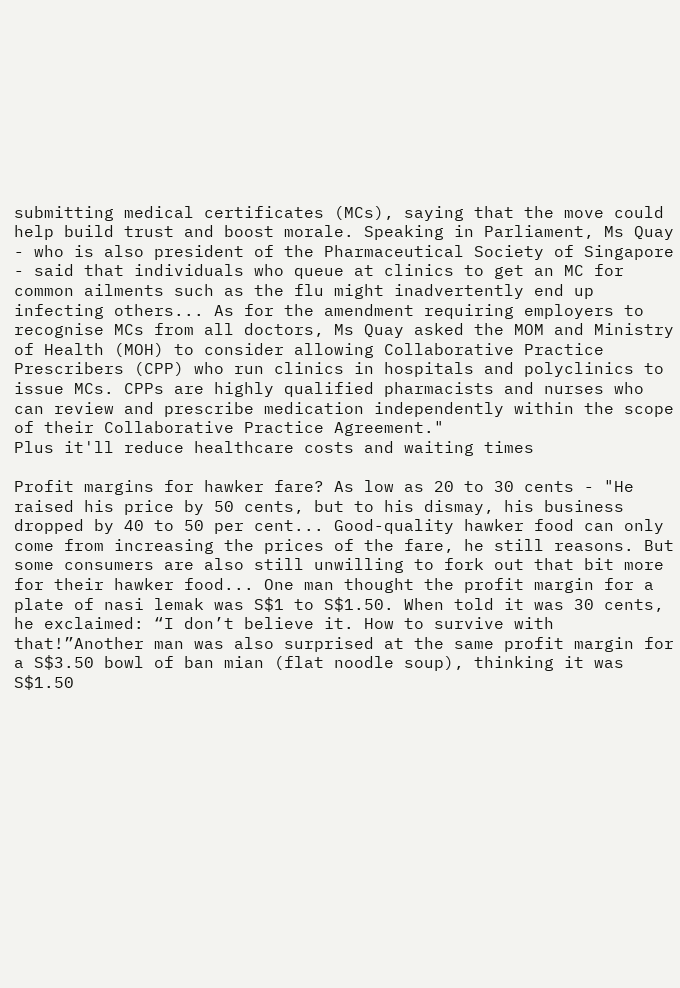submitting medical certificates (MCs), saying that the move could help build trust and boost morale. Speaking in Parliament, Ms Quay - who is also president of the Pharmaceutical Society of Singapore - said that individuals who queue at clinics to get an MC for common ailments such as the flu might inadvertently end up infecting others... As for the amendment requiring employers to recognise MCs from all doctors, Ms Quay asked the MOM and Ministry of Health (MOH) to consider allowing Collaborative Practice Prescribers (CPP) who run clinics in hospitals and polyclinics to issue MCs. CPPs are highly qualified pharmacists and nurses who can review and prescribe medication independently within the scope of their Collaborative Practice Agreement."
Plus it'll reduce healthcare costs and waiting times

Profit margins for hawker fare? As low as 20 to 30 cents - "He raised his price by 50 cents, but to his dismay, his business dropped by 40 to 50 per cent... Good-quality hawker food can only come from increasing the prices of the fare, he still reasons. But some consumers are also still unwilling to fork out that bit more for their hawker food... One man thought the profit margin for a plate of nasi lemak was S$1 to S$1.50. When told it was 30 cents, he exclaimed: “I don’t believe it. How to survive with that!”Another man was also surprised at the same profit margin for a S$3.50 bowl of ban mian (flat noodle soup), thinking it was S$1.50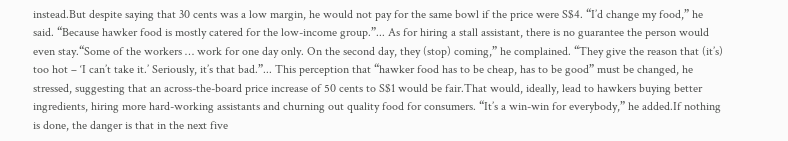instead.But despite saying that 30 cents was a low margin, he would not pay for the same bowl if the price were S$4. “I’d change my food,” he said. “Because hawker food is mostly catered for the low-income group.”... As for hiring a stall assistant, there is no guarantee the person would even stay.“Some of the workers … work for one day only. On the second day, they (stop) coming,” he complained. “They give the reason that (it’s) too hot – ‘I can’t take it.’ Seriously, it’s that bad.”... This perception that “hawker food has to be cheap, has to be good” must be changed, he stressed, suggesting that an across-the-board price increase of 50 cents to S$1 would be fair.That would, ideally, lead to hawkers buying better ingredients, hiring more hard-working assistants and churning out quality food for consumers. “It’s a win-win for everybody,” he added.If nothing is done, the danger is that in the next five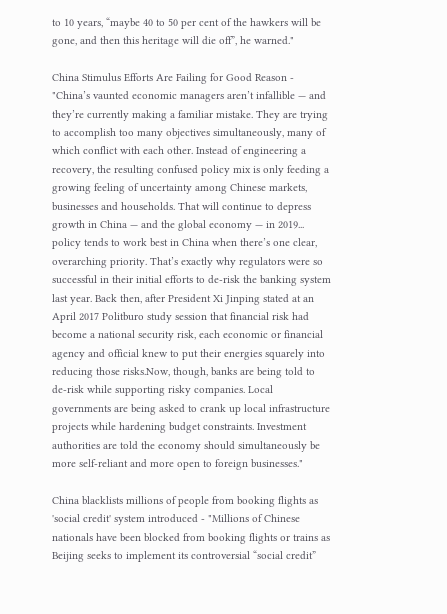to 10 years, “maybe 40 to 50 per cent of the hawkers will be gone, and then this heritage will die off”, he warned."

China Stimulus Efforts Are Failing for Good Reason - "China’s vaunted economic managers aren’t infallible — and they’re currently making a familiar mistake. They are trying to accomplish too many objectives simultaneously, many of which conflict with each other. Instead of engineering a recovery, the resulting confused policy mix is only feeding a growing feeling of uncertainty among Chinese markets, businesses and households. That will continue to depress growth in China — and the global economy — in 2019... policy tends to work best in China when there’s one clear, overarching priority. That’s exactly why regulators were so successful in their initial efforts to de-risk the banking system last year. Back then, after President Xi Jinping stated at an April 2017 Politburo study session that financial risk had become a national security risk, each economic or financial agency and official knew to put their energies squarely into reducing those risks.Now, though, banks are being told to de-risk while supporting risky companies. Local governments are being asked to crank up local infrastructure projects while hardening budget constraints. Investment authorities are told the economy should simultaneously be more self-reliant and more open to foreign businesses."

China blacklists millions of people from booking flights as 'social credit' system introduced - "Millions of Chinese nationals have been blocked from booking flights or trains as Beijing seeks to implement its controversial “social credit”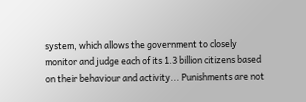system, which allows the government to closely monitor and judge each of its 1.3 billion citizens based on their behaviour and activity... Punishments are not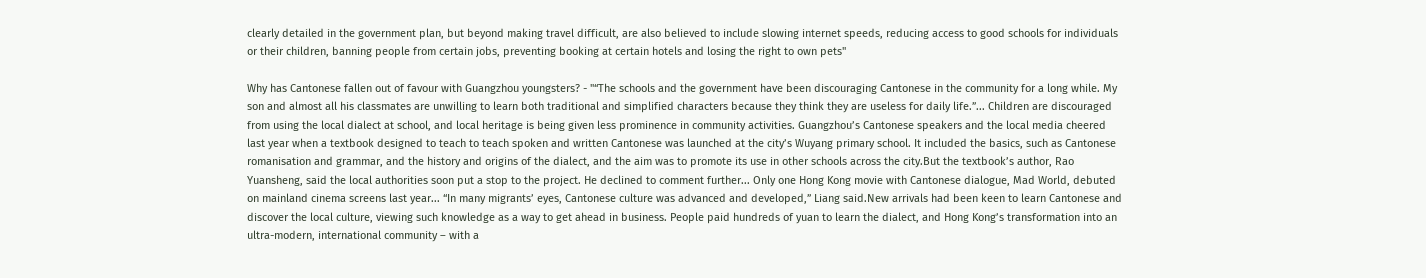clearly detailed in the government plan, but beyond making travel difficult, are also believed to include slowing internet speeds, reducing access to good schools for individuals or their children, banning people from certain jobs, preventing booking at certain hotels and losing the right to own pets"

Why has Cantonese fallen out of favour with Guangzhou youngsters? - "“The schools and the government have been discouraging Cantonese in the community for a long while. My son and almost all his classmates are unwilling to learn both traditional and simplified characters because they think they are useless for daily life.”... Children are discouraged from using the local dialect at school, and local heritage is being given less prominence in community activities. Guangzhou’s Cantonese speakers and the local media cheered last year when a textbook designed to teach to teach spoken and written Cantonese was launched at the city’s Wuyang primary school. It included the basics, such as Cantonese romanisation and grammar, and the history and origins of the dialect, and the aim was to promote its use in other schools across the city.But the textbook’s author, Rao Yuansheng, said the local authorities soon put a stop to the project. He declined to comment further... Only one Hong Kong movie with Cantonese dialogue, Mad World, debuted on mainland cinema screens last year... “In many migrants’ eyes, Cantonese culture was advanced and developed,” Liang said.New arrivals had been keen to learn Cantonese and discover the local culture, viewing such knowledge as a way to get ahead in business. People paid hundreds of yuan to learn the dialect, and Hong Kong’s transformation into an ultra-modern, international community – with a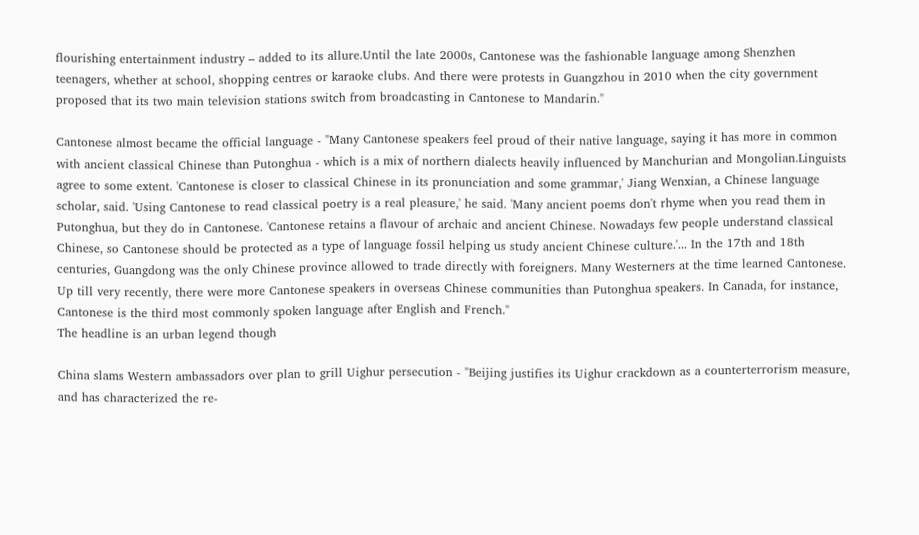flourishing entertainment industry – added to its allure.Until the late 2000s, Cantonese was the fashionable language among Shenzhen teenagers, whether at school, shopping centres or karaoke clubs. And there were protests in Guangzhou in 2010 when the city government proposed that its two main television stations switch from broadcasting in Cantonese to Mandarin."

Cantonese almost became the official language - "Many Cantonese speakers feel proud of their native language, saying it has more in common with ancient classical Chinese than Putonghua - which is a mix of northern dialects heavily influenced by Manchurian and Mongolian.Linguists agree to some extent. 'Cantonese is closer to classical Chinese in its pronunciation and some grammar,' Jiang Wenxian, a Chinese language scholar, said. 'Using Cantonese to read classical poetry is a real pleasure,' he said. 'Many ancient poems don't rhyme when you read them in Putonghua, but they do in Cantonese. 'Cantonese retains a flavour of archaic and ancient Chinese. Nowadays few people understand classical Chinese, so Cantonese should be protected as a type of language fossil helping us study ancient Chinese culture.'... In the 17th and 18th centuries, Guangdong was the only Chinese province allowed to trade directly with foreigners. Many Westerners at the time learned Cantonese. Up till very recently, there were more Cantonese speakers in overseas Chinese communities than Putonghua speakers. In Canada, for instance, Cantonese is the third most commonly spoken language after English and French."
The headline is an urban legend though

China slams Western ambassadors over plan to grill Uighur persecution - "Beijing justifies its Uighur crackdown as a counterterrorism measure, and has characterized the re-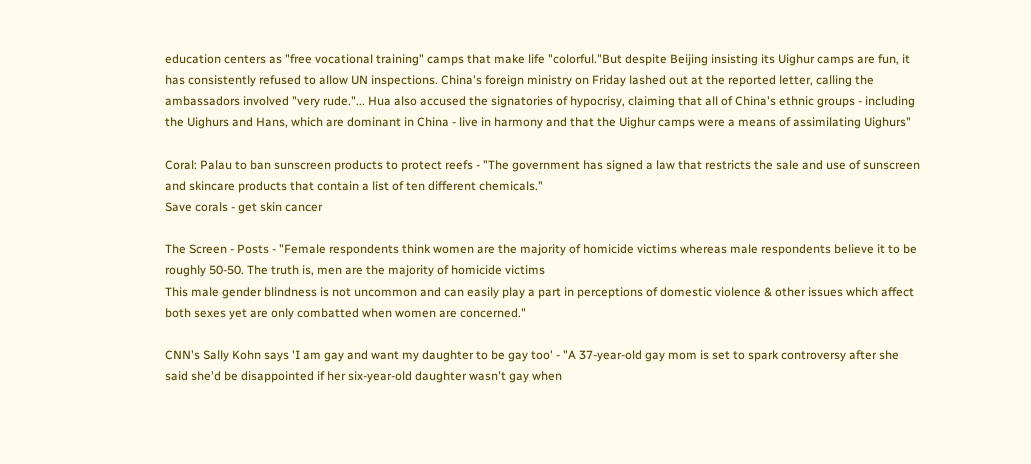education centers as "free vocational training" camps that make life "colorful."But despite Beijing insisting its Uighur camps are fun, it has consistently refused to allow UN inspections. China's foreign ministry on Friday lashed out at the reported letter, calling the ambassadors involved "very rude."... Hua also accused the signatories of hypocrisy, claiming that all of China's ethnic groups - including the Uighurs and Hans, which are dominant in China - live in harmony and that the Uighur camps were a means of assimilating Uighurs"

Coral: Palau to ban sunscreen products to protect reefs - "The government has signed a law that restricts the sale and use of sunscreen and skincare products that contain a list of ten different chemicals."
Save corals - get skin cancer

The Screen - Posts - "Female respondents think women are the majority of homicide victims whereas male respondents believe it to be roughly 50-50. The truth is, men are the majority of homicide victims
This male gender blindness is not uncommon and can easily play a part in perceptions of domestic violence & other issues which affect both sexes yet are only combatted when women are concerned."

CNN's Sally Kohn says 'I am gay and want my daughter to be gay too' - "A 37-year-old gay mom is set to spark controversy after she said she'd be disappointed if her six-year-old daughter wasn't gay when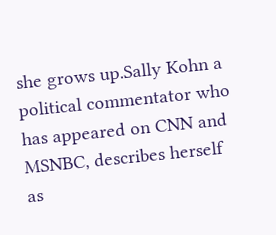she grows up.Sally Kohn a political commentator who has appeared on CNN and MSNBC, describes herself as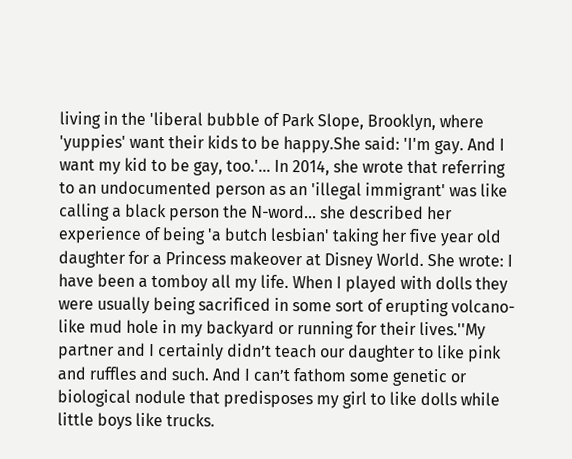living in the 'liberal bubble of Park Slope, Brooklyn, where 'yuppies' want their kids to be happy.She said: 'I'm gay. And I want my kid to be gay, too.'... In 2014, she wrote that referring to an undocumented person as an 'illegal immigrant' was like calling a black person the N-word... she described her experience of being 'a butch lesbian' taking her five year old daughter for a Princess makeover at Disney World. She wrote: I have been a tomboy all my life. When I played with dolls they were usually being sacrificed in some sort of erupting volcano-like mud hole in my backyard or running for their lives.''My partner and I certainly didn’t teach our daughter to like pink and ruffles and such. And I can’t fathom some genetic or biological nodule that predisposes my girl to like dolls while little boys like trucks.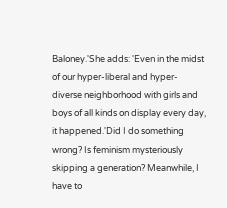Baloney.'She adds: 'Even in the midst of our hyper-liberal and hyper-diverse neighborhood with girls and boys of all kinds on display every day, it happened.'Did I do something wrong? Is feminism mysteriously skipping a generation? Meanwhile, I have to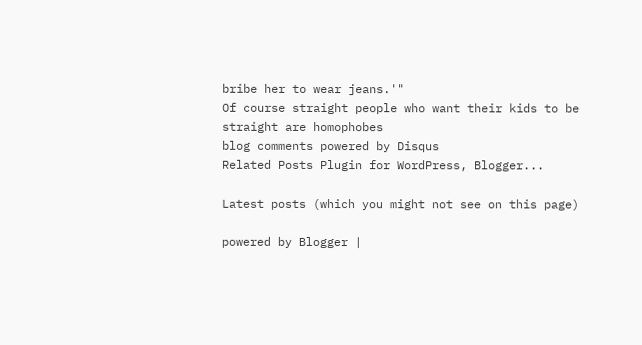bribe her to wear jeans.'"
Of course straight people who want their kids to be straight are homophobes
blog comments powered by Disqus
Related Posts Plugin for WordPress, Blogger...

Latest posts (which you might not see on this page)

powered by Blogger |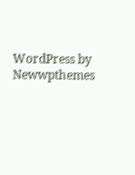WordPress by Newwpthemes